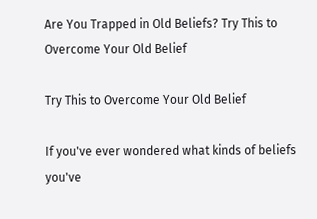Are You Trapped in Old Beliefs? Try This to Overcome Your Old Belief

Try This to Overcome Your Old Belief

If you've ever wondered what kinds of beliefs you've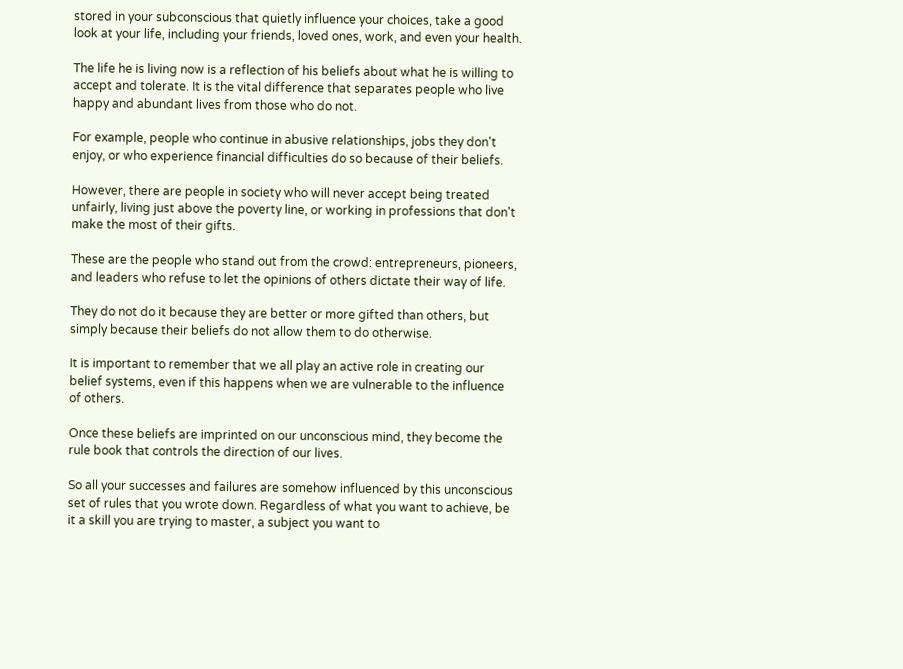stored in your subconscious that quietly influence your choices, take a good look at your life, including your friends, loved ones, work, and even your health.

The life he is living now is a reflection of his beliefs about what he is willing to accept and tolerate. It is the vital difference that separates people who live happy and abundant lives from those who do not.

For example, people who continue in abusive relationships, jobs they don't enjoy, or who experience financial difficulties do so because of their beliefs.

However, there are people in society who will never accept being treated unfairly, living just above the poverty line, or working in professions that don't make the most of their gifts.

These are the people who stand out from the crowd: entrepreneurs, pioneers, and leaders who refuse to let the opinions of others dictate their way of life.

They do not do it because they are better or more gifted than others, but simply because their beliefs do not allow them to do otherwise.

It is important to remember that we all play an active role in creating our belief systems, even if this happens when we are vulnerable to the influence of others.

Once these beliefs are imprinted on our unconscious mind, they become the rule book that controls the direction of our lives.

So all your successes and failures are somehow influenced by this unconscious set of rules that you wrote down. Regardless of what you want to achieve, be it a skill you are trying to master, a subject you want to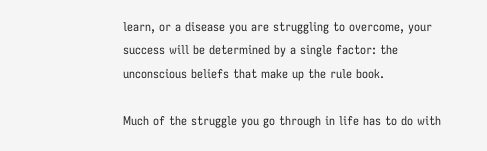learn, or a disease you are struggling to overcome, your success will be determined by a single factor: the unconscious beliefs that make up the rule book.

Much of the struggle you go through in life has to do with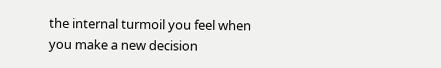the internal turmoil you feel when you make a new decision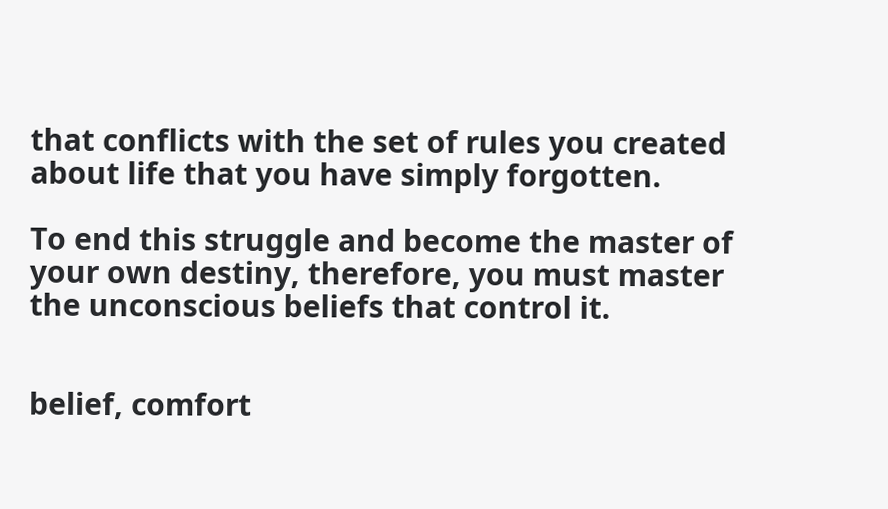that conflicts with the set of rules you created about life that you have simply forgotten.

To end this struggle and become the master of your own destiny, therefore, you must master the unconscious beliefs that control it.


belief, comfort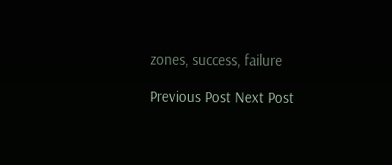zones, success, failure

Previous Post Next Post